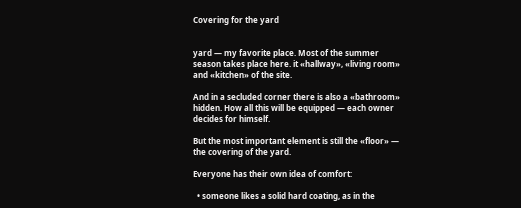Covering for the yard


yard — my favorite place. Most of the summer season takes place here. it «hallway», «living room» and «kitchen» of the site.

And in a secluded corner there is also a «bathroom» hidden. How all this will be equipped — each owner decides for himself.

But the most important element is still the «floor» — the covering of the yard.

Everyone has their own idea of comfort:

  • someone likes a solid hard coating, as in the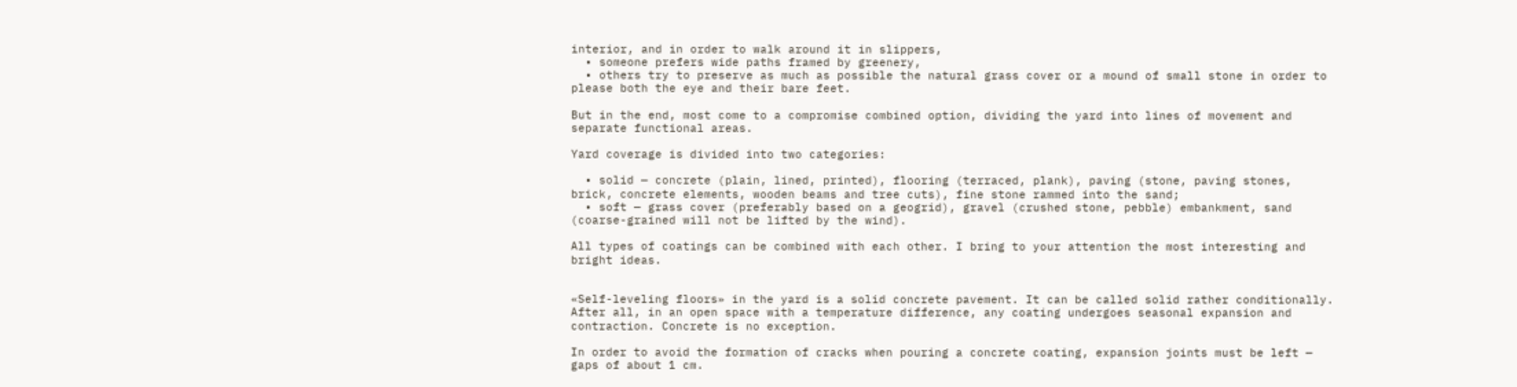interior, and in order to walk around it in slippers,
  • someone prefers wide paths framed by greenery,
  • others try to preserve as much as possible the natural grass cover or a mound of small stone in order to please both the eye and their bare feet.

But in the end, most come to a compromise combined option, dividing the yard into lines of movement and separate functional areas.

Yard coverage is divided into two categories:

  • solid — concrete (plain, lined, printed), flooring (terraced, plank), paving (stone, paving stones, brick, concrete elements, wooden beams and tree cuts), fine stone rammed into the sand;
  • soft — grass cover (preferably based on a geogrid), gravel (crushed stone, pebble) embankment, sand (coarse-grained will not be lifted by the wind).

All types of coatings can be combined with each other. I bring to your attention the most interesting and bright ideas.


«Self-leveling floors» in the yard is a solid concrete pavement. It can be called solid rather conditionally. After all, in an open space with a temperature difference, any coating undergoes seasonal expansion and contraction. Concrete is no exception.

In order to avoid the formation of cracks when pouring a concrete coating, expansion joints must be left — gaps of about 1 cm.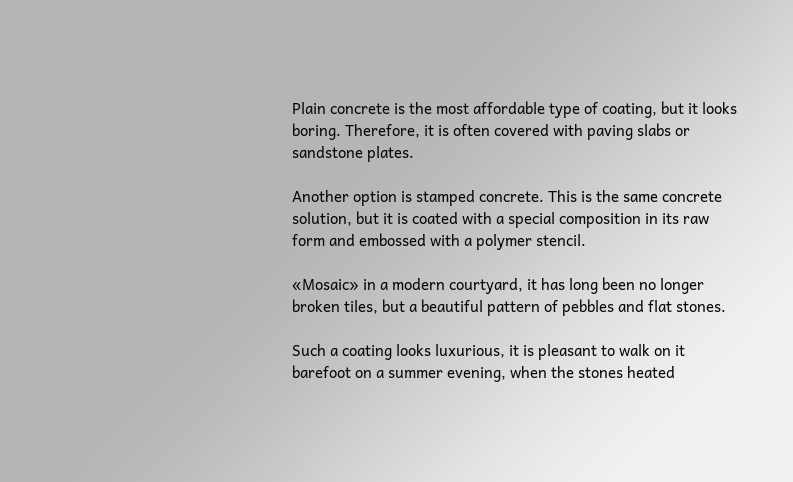Plain concrete is the most affordable type of coating, but it looks boring. Therefore, it is often covered with paving slabs or sandstone plates.

Another option is stamped concrete. This is the same concrete solution, but it is coated with a special composition in its raw form and embossed with a polymer stencil.

«Mosaic» in a modern courtyard, it has long been no longer broken tiles, but a beautiful pattern of pebbles and flat stones.

Such a coating looks luxurious, it is pleasant to walk on it barefoot on a summer evening, when the stones heated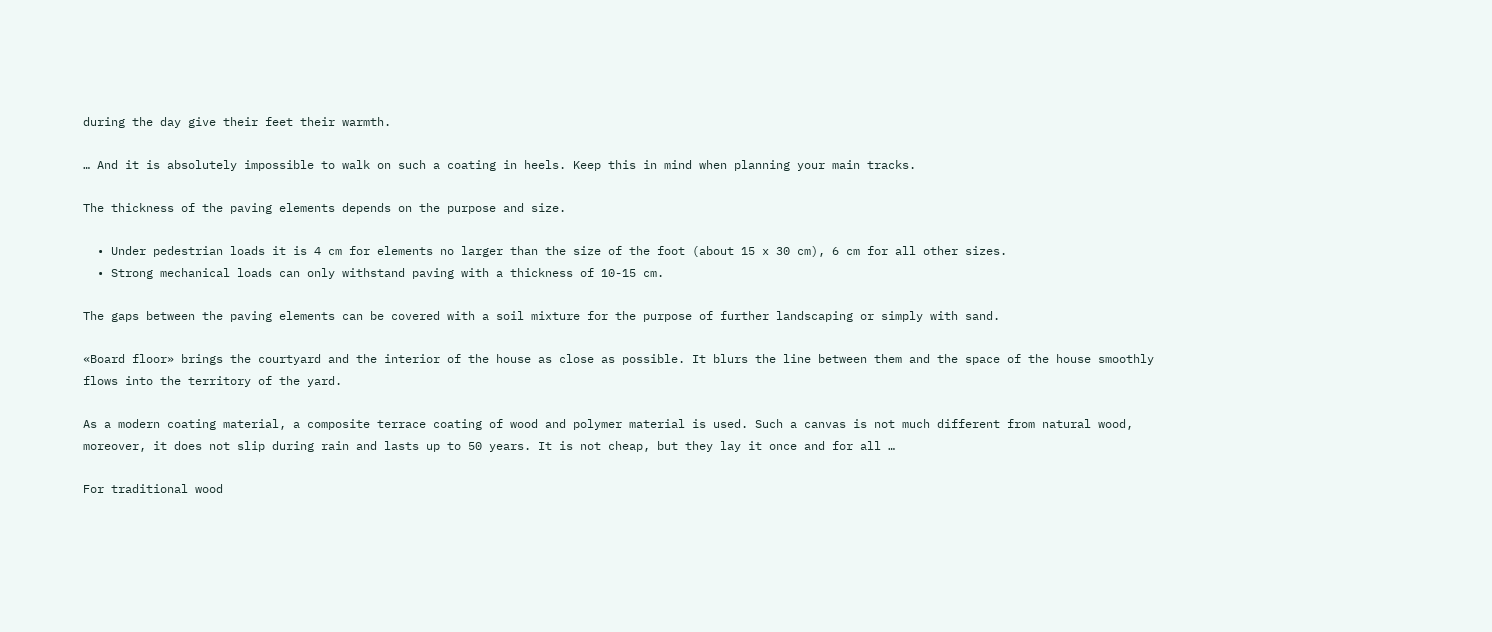during the day give their feet their warmth.

… And it is absolutely impossible to walk on such a coating in heels. Keep this in mind when planning your main tracks.

The thickness of the paving elements depends on the purpose and size.

  • Under pedestrian loads it is 4 cm for elements no larger than the size of the foot (about 15 x 30 cm), 6 cm for all other sizes.
  • Strong mechanical loads can only withstand paving with a thickness of 10-15 cm.

The gaps between the paving elements can be covered with a soil mixture for the purpose of further landscaping or simply with sand.

«Board floor» brings the courtyard and the interior of the house as close as possible. It blurs the line between them and the space of the house smoothly flows into the territory of the yard.

As a modern coating material, a composite terrace coating of wood and polymer material is used. Such a canvas is not much different from natural wood, moreover, it does not slip during rain and lasts up to 50 years. It is not cheap, but they lay it once and for all …

For traditional wood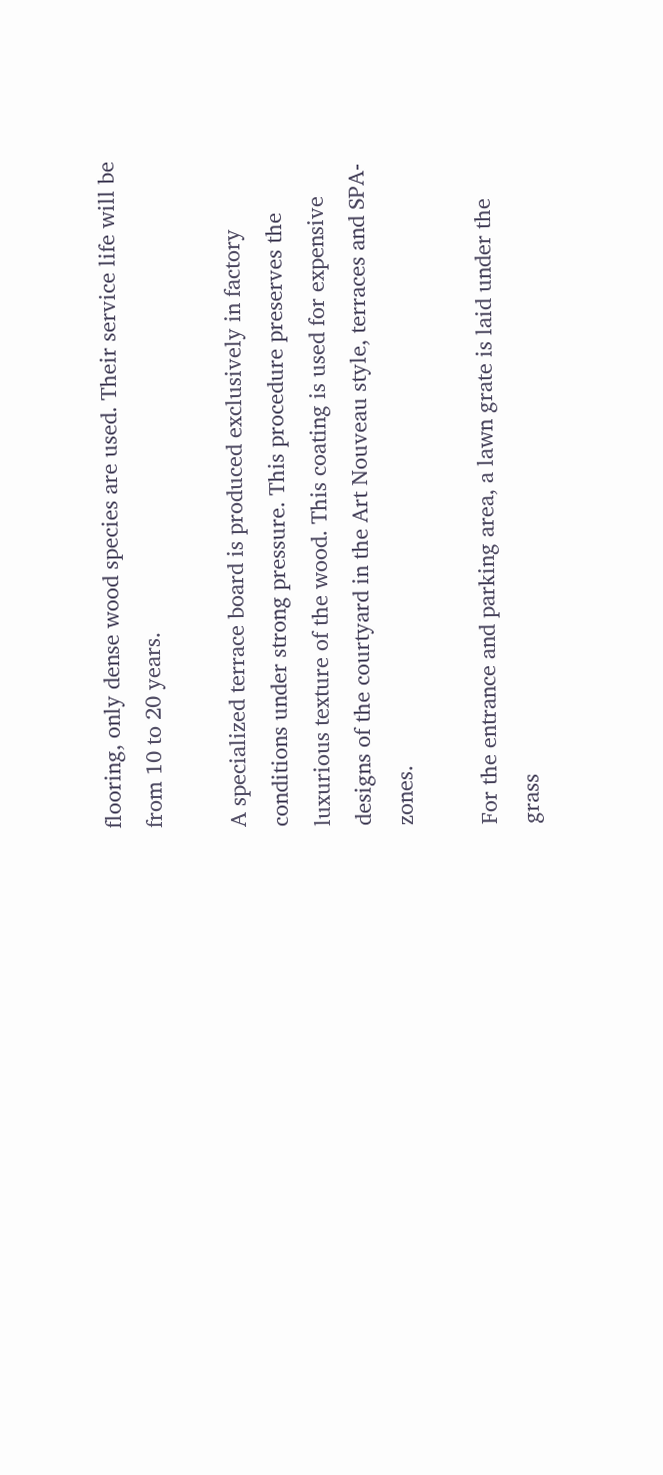flooring, only dense wood species are used. Their service life will be from 10 to 20 years.

A specialized terrace board is produced exclusively in factory conditions under strong pressure. This procedure preserves the luxurious texture of the wood. This coating is used for expensive designs of the courtyard in the Art Nouveau style, terraces and SPA-zones.

For the entrance and parking area, a lawn grate is laid under the grass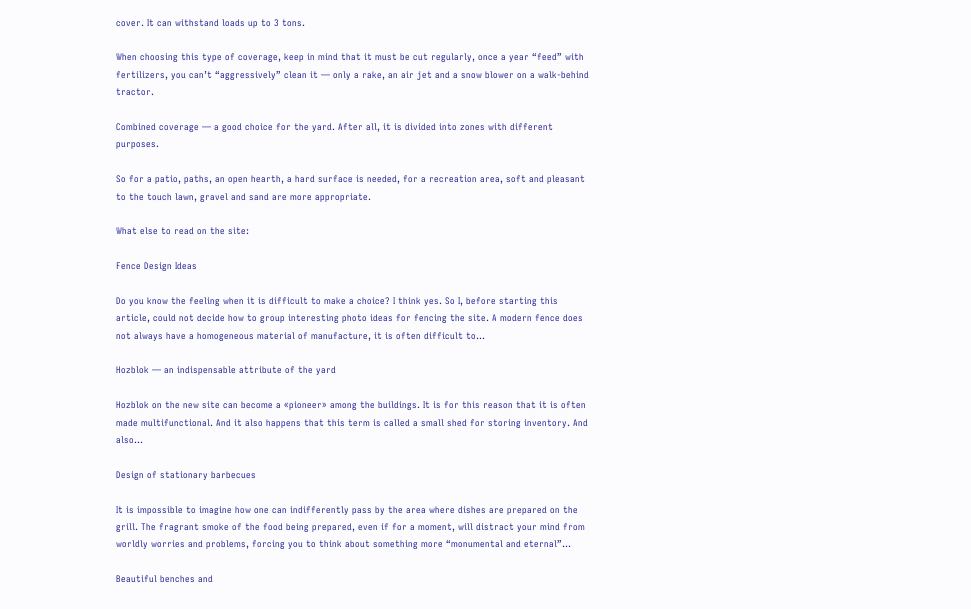cover. It can withstand loads up to 3 tons.

When choosing this type of coverage, keep in mind that it must be cut regularly, once a year “feed” with fertilizers, you can’t “aggressively” clean it — only a rake, an air jet and a snow blower on a walk-behind tractor.

Combined coverage — a good choice for the yard. After all, it is divided into zones with different purposes.

So for a patio, paths, an open hearth, a hard surface is needed, for a recreation area, soft and pleasant to the touch lawn, gravel and sand are more appropriate.

What else to read on the site:

Fence Design Ideas

Do you know the feeling when it is difficult to make a choice? I think yes. So I, before starting this article, could not decide how to group interesting photo ideas for fencing the site. A modern fence does not always have a homogeneous material of manufacture, it is often difficult to…

Hozblok — an indispensable attribute of the yard

Hozblok on the new site can become a «pioneer» among the buildings. It is for this reason that it is often made multifunctional. And it also happens that this term is called a small shed for storing inventory. And also…

Design of stationary barbecues

It is impossible to imagine how one can indifferently pass by the area where dishes are prepared on the grill. The fragrant smoke of the food being prepared, even if for a moment, will distract your mind from worldly worries and problems, forcing you to think about something more “monumental and eternal”…

Beautiful benches and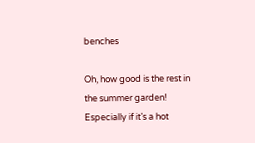benches

Oh, how good is the rest in the summer garden! Especially if it’s a hot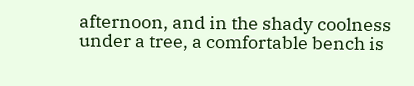afternoon, and in the shady coolness under a tree, a comfortable bench is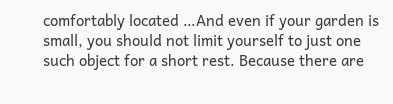comfortably located …And even if your garden is small, you should not limit yourself to just one such object for a short rest. Because there are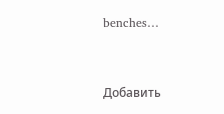benches…


Добавить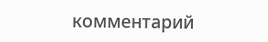комментарий